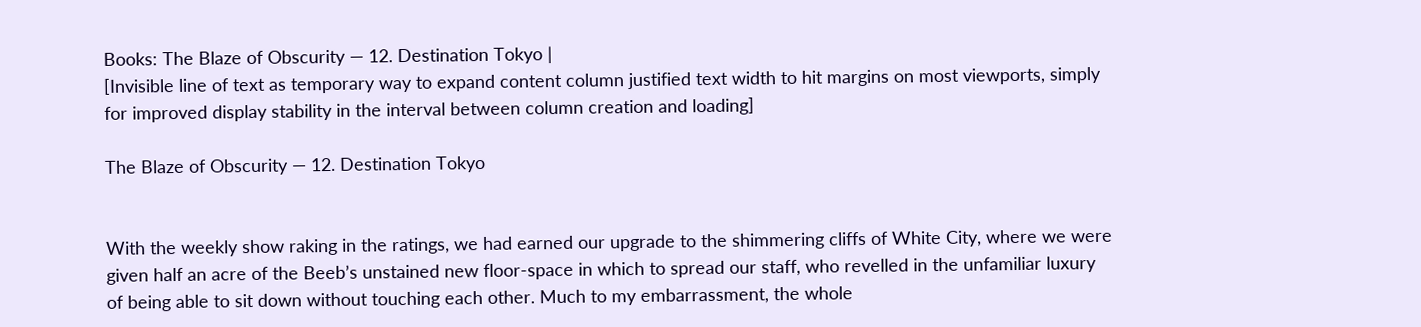Books: The Blaze of Obscurity — 12. Destination Tokyo |
[Invisible line of text as temporary way to expand content column justified text width to hit margins on most viewports, simply for improved display stability in the interval between column creation and loading]

The Blaze of Obscurity — 12. Destination Tokyo


With the weekly show raking in the ratings, we had earned our upgrade to the shimmering cliffs of White City, where we were given half an acre of the Beeb’s unstained new floor-space in which to spread our staff, who revelled in the unfamiliar luxury of being able to sit down without touching each other. Much to my embarrassment, the whole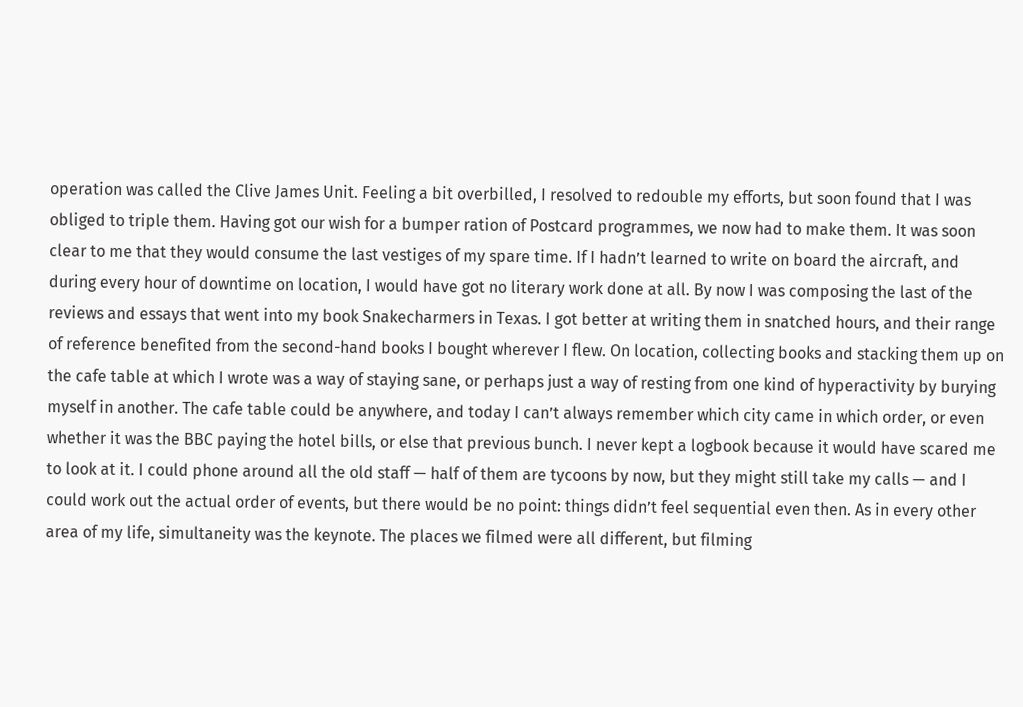operation was called the Clive James Unit. Feeling a bit overbilled, I resolved to redouble my efforts, but soon found that I was obliged to triple them. Having got our wish for a bumper ration of Postcard programmes, we now had to make them. It was soon clear to me that they would consume the last vestiges of my spare time. If I hadn’t learned to write on board the aircraft, and during every hour of downtime on location, I would have got no literary work done at all. By now I was composing the last of the reviews and essays that went into my book Snakecharmers in Texas. I got better at writing them in snatched hours, and their range of reference benefited from the second-hand books I bought wherever I flew. On location, collecting books and stacking them up on the cafe table at which I wrote was a way of staying sane, or perhaps just a way of resting from one kind of hyperactivity by burying myself in another. The cafe table could be anywhere, and today I can’t always remember which city came in which order, or even whether it was the BBC paying the hotel bills, or else that previous bunch. I never kept a logbook because it would have scared me to look at it. I could phone around all the old staff — half of them are tycoons by now, but they might still take my calls — and I could work out the actual order of events, but there would be no point: things didn’t feel sequential even then. As in every other area of my life, simultaneity was the keynote. The places we filmed were all different, but filming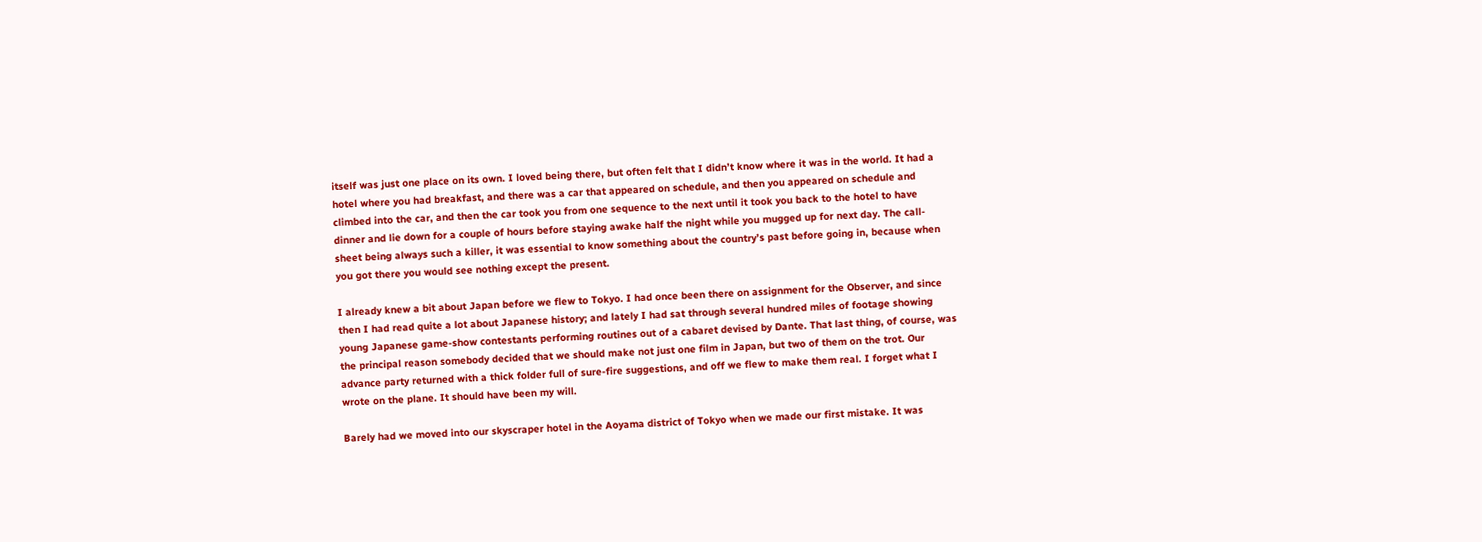itself was just one place on its own. I loved being there, but often felt that I didn’t know where it was in the world. It had a hotel where you had breakfast, and there was a car that appeared on schedule, and then you appeared on schedule and climbed into the car, and then the car took you from one sequence to the next until it took you back to the hotel to have dinner and lie down for a couple of hours before staying awake half the night while you mugged up for next day. The call-sheet being always such a killer, it was essential to know something about the country’s past before going in, because when you got there you would see nothing except the present.

I already knew a bit about Japan before we flew to Tokyo. I had once been there on assignment for the Observer, and since then I had read quite a lot about Japanese history; and lately I had sat through several hundred miles of footage showing young Japanese game-show contestants performing routines out of a cabaret devised by Dante. That last thing, of course, was the principal reason somebody decided that we should make not just one film in Japan, but two of them on the trot. Our advance party returned with a thick folder full of sure-fire suggestions, and off we flew to make them real. I forget what I wrote on the plane. It should have been my will.

Barely had we moved into our skyscraper hotel in the Aoyama district of Tokyo when we made our first mistake. It was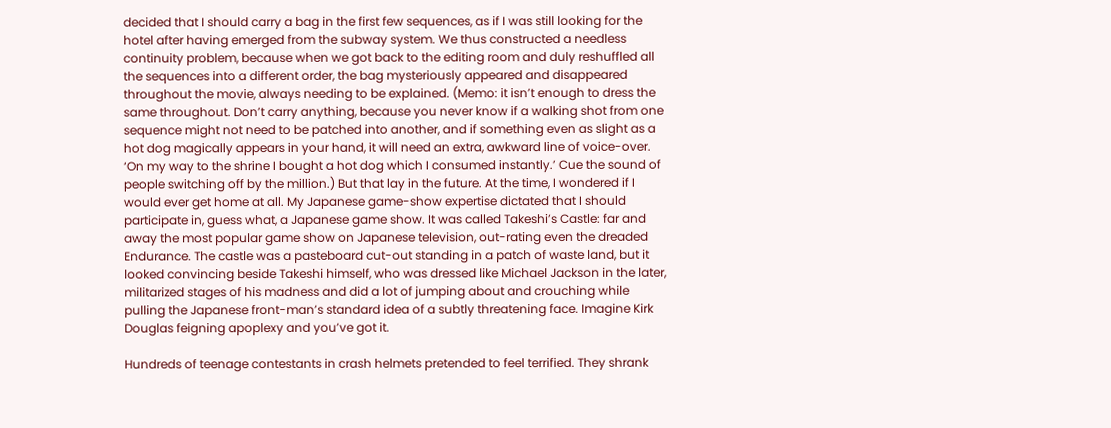decided that I should carry a bag in the first few sequences, as if I was still looking for the hotel after having emerged from the subway system. We thus constructed a needless continuity problem, because when we got back to the editing room and duly reshuffled all the sequences into a different order, the bag mysteriously appeared and disappeared throughout the movie, always needing to be explained. (Memo: it isn’t enough to dress the same throughout. Don’t carry anything, because you never know if a walking shot from one sequence might not need to be patched into another, and if something even as slight as a hot dog magically appears in your hand, it will need an extra, awkward line of voice-over. ‘On my way to the shrine I bought a hot dog which I consumed instantly.’ Cue the sound of people switching off by the million.) But that lay in the future. At the time, I wondered if I would ever get home at all. My Japanese game-show expertise dictated that I should participate in, guess what, a Japanese game show. It was called Takeshi’s Castle: far and away the most popular game show on Japanese television, out-rating even the dreaded Endurance. The castle was a pasteboard cut-out standing in a patch of waste land, but it looked convincing beside Takeshi himself, who was dressed like Michael Jackson in the later, militarized stages of his madness and did a lot of jumping about and crouching while pulling the Japanese front-man’s standard idea of a subtly threatening face. Imagine Kirk Douglas feigning apoplexy and you’ve got it.

Hundreds of teenage contestants in crash helmets pretended to feel terrified. They shrank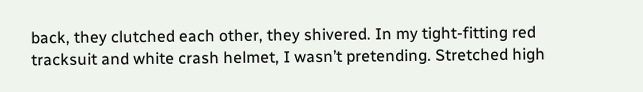back, they clutched each other, they shivered. In my tight-fitting red tracksuit and white crash helmet, I wasn’t pretending. Stretched high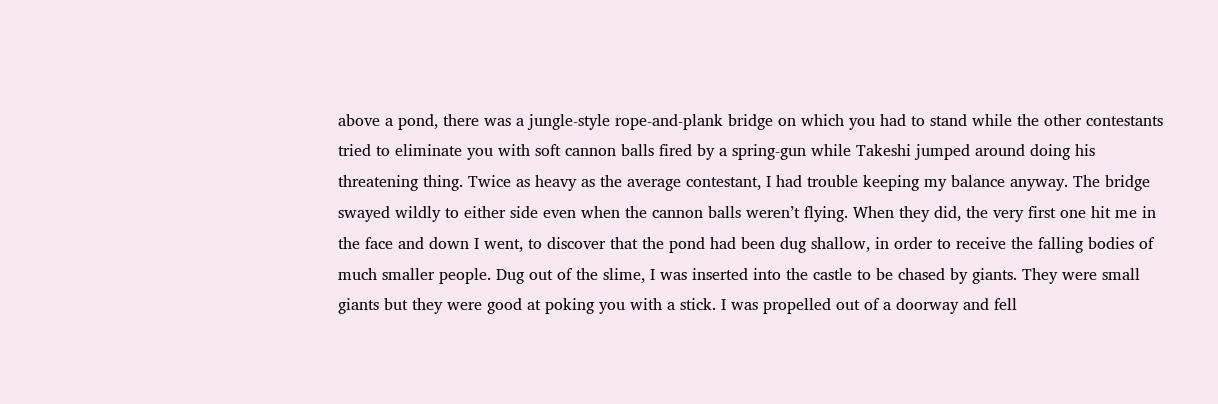above a pond, there was a jungle-style rope-and-plank bridge on which you had to stand while the other contestants tried to eliminate you with soft cannon balls fired by a spring-gun while Takeshi jumped around doing his threatening thing. Twice as heavy as the average contestant, I had trouble keeping my balance anyway. The bridge swayed wildly to either side even when the cannon balls weren’t flying. When they did, the very first one hit me in the face and down I went, to discover that the pond had been dug shallow, in order to receive the falling bodies of much smaller people. Dug out of the slime, I was inserted into the castle to be chased by giants. They were small giants but they were good at poking you with a stick. I was propelled out of a doorway and fell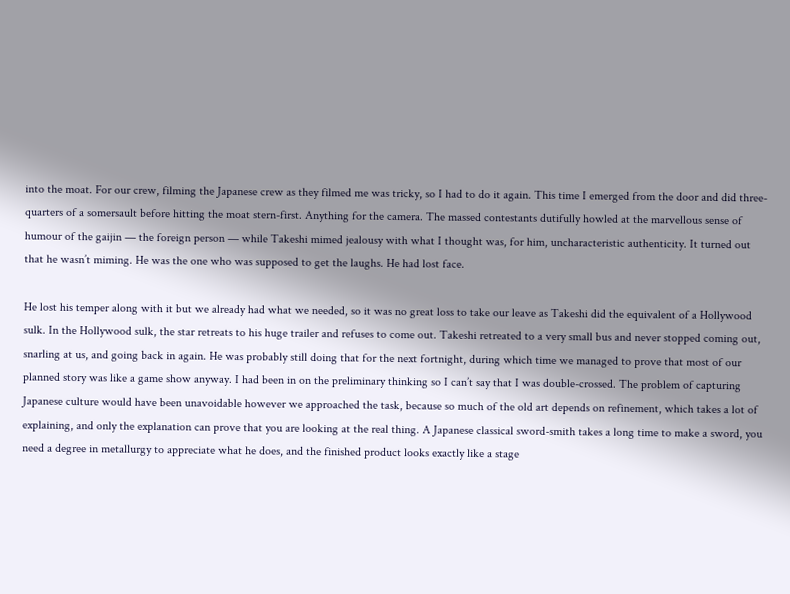into the moat. For our crew, filming the Japanese crew as they filmed me was tricky, so I had to do it again. This time I emerged from the door and did three-quarters of a somersault before hitting the moat stern-first. Anything for the camera. The massed contestants dutifully howled at the marvellous sense of humour of the gaijin — the foreign person — while Takeshi mimed jealousy with what I thought was, for him, uncharacteristic authenticity. It turned out that he wasn’t miming. He was the one who was supposed to get the laughs. He had lost face.

He lost his temper along with it but we already had what we needed, so it was no great loss to take our leave as Takeshi did the equivalent of a Hollywood sulk. In the Hollywood sulk, the star retreats to his huge trailer and refuses to come out. Takeshi retreated to a very small bus and never stopped coming out, snarling at us, and going back in again. He was probably still doing that for the next fortnight, during which time we managed to prove that most of our planned story was like a game show anyway. I had been in on the preliminary thinking so I can’t say that I was double-crossed. The problem of capturing Japanese culture would have been unavoidable however we approached the task, because so much of the old art depends on refinement, which takes a lot of explaining, and only the explanation can prove that you are looking at the real thing. A Japanese classical sword-smith takes a long time to make a sword, you need a degree in metallurgy to appreciate what he does, and the finished product looks exactly like a stage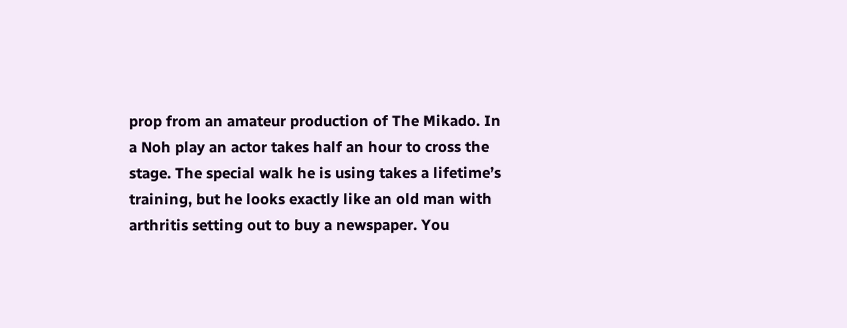prop from an amateur production of The Mikado. In a Noh play an actor takes half an hour to cross the stage. The special walk he is using takes a lifetime’s training, but he looks exactly like an old man with arthritis setting out to buy a newspaper. You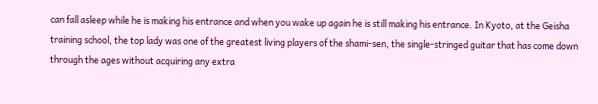can fall asleep while he is making his entrance and when you wake up again he is still making his entrance. In Kyoto, at the Geisha training school, the top lady was one of the greatest living players of the shami-sen, the single-stringed guitar that has come down through the ages without acquiring any extra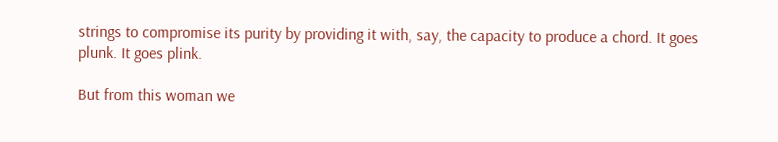strings to compromise its purity by providing it with, say, the capacity to produce a chord. It goes plunk. It goes plink.

But from this woman we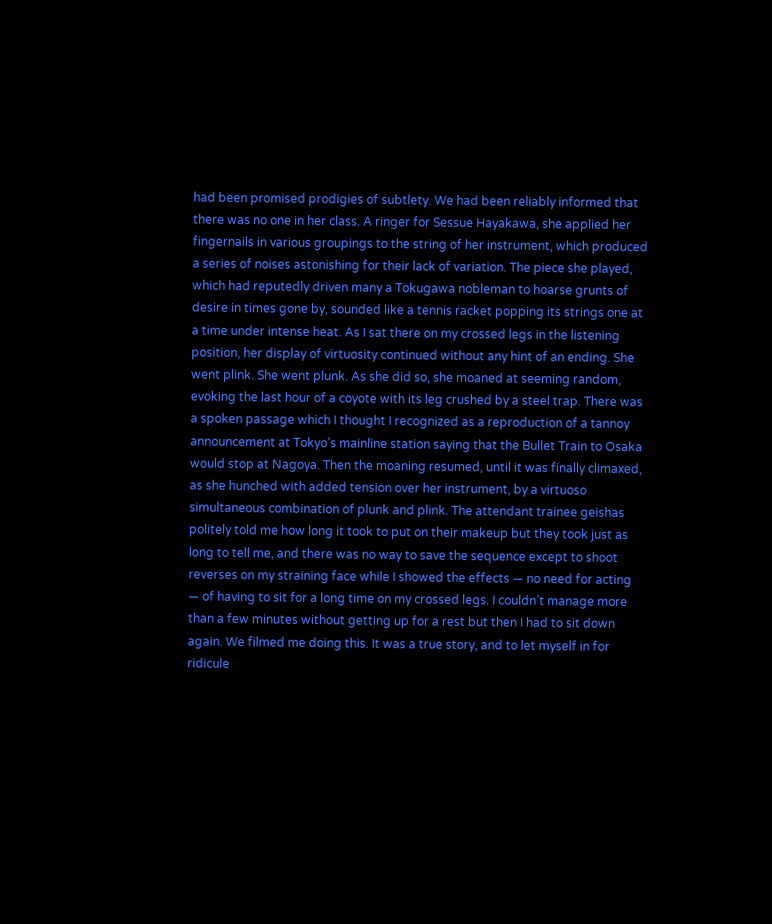had been promised prodigies of subtlety. We had been reliably informed that there was no one in her class. A ringer for Sessue Hayakawa, she applied her fingernails in various groupings to the string of her instrument, which produced a series of noises astonishing for their lack of variation. The piece she played, which had reputedly driven many a Tokugawa nobleman to hoarse grunts of desire in times gone by, sounded like a tennis racket popping its strings one at a time under intense heat. As I sat there on my crossed legs in the listening position, her display of virtuosity continued without any hint of an ending. She went plink. She went plunk. As she did so, she moaned at seeming random, evoking the last hour of a coyote with its leg crushed by a steel trap. There was a spoken passage which I thought I recognized as a reproduction of a tannoy announcement at Tokyo’s mainline station saying that the Bullet Train to Osaka would stop at Nagoya. Then the moaning resumed, until it was finally climaxed, as she hunched with added tension over her instrument, by a virtuoso simultaneous combination of plunk and plink. The attendant trainee geishas politely told me how long it took to put on their makeup but they took just as long to tell me, and there was no way to save the sequence except to shoot reverses on my straining face while I showed the effects — no need for acting — of having to sit for a long time on my crossed legs. I couldn’t manage more than a few minutes without getting up for a rest but then I had to sit down again. We filmed me doing this. It was a true story, and to let myself in for ridicule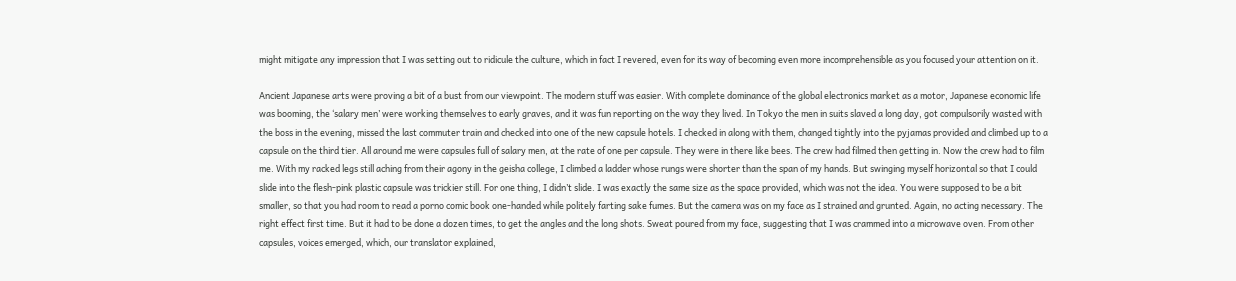might mitigate any impression that I was setting out to ridicule the culture, which in fact I revered, even for its way of becoming even more incomprehensible as you focused your attention on it.

Ancient Japanese arts were proving a bit of a bust from our viewpoint. The modern stuff was easier. With complete dominance of the global electronics market as a motor, Japanese economic life was booming, the ‘salary men’ were working themselves to early graves, and it was fun reporting on the way they lived. In Tokyo the men in suits slaved a long day, got compulsorily wasted with the boss in the evening, missed the last commuter train and checked into one of the new capsule hotels. I checked in along with them, changed tightly into the pyjamas provided and climbed up to a capsule on the third tier. All around me were capsules full of salary men, at the rate of one per capsule. They were in there like bees. The crew had filmed then getting in. Now the crew had to film me. With my racked legs still aching from their agony in the geisha college, I climbed a ladder whose rungs were shorter than the span of my hands. But swinging myself horizontal so that I could slide into the flesh-pink plastic capsule was trickier still. For one thing, I didn’t slide. I was exactly the same size as the space provided, which was not the idea. You were supposed to be a bit smaller, so that you had room to read a porno comic book one-handed while politely farting sake fumes. But the camera was on my face as I strained and grunted. Again, no acting necessary. The right effect first time. But it had to be done a dozen times, to get the angles and the long shots. Sweat poured from my face, suggesting that I was crammed into a microwave oven. From other capsules, voices emerged, which, our translator explained,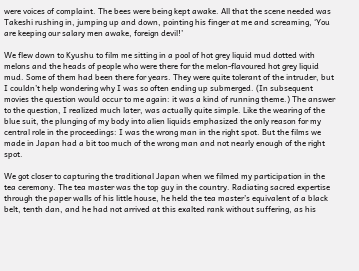were voices of complaint. The bees were being kept awake. All that the scene needed was Takeshi rushing in, jumping up and down, pointing his finger at me and screaming, ‘You are keeping our salary men awake, foreign devil!’

We flew down to Kyushu to film me sitting in a pool of hot grey liquid mud dotted with melons and the heads of people who were there for the melon-flavoured hot grey liquid mud. Some of them had been there for years. They were quite tolerant of the intruder, but I couldn’t help wondering why I was so often ending up submerged. (In subsequent movies the question would occur to me again: it was a kind of running theme.) The answer to the question, I realized much later, was actually quite simple. Like the wearing of the blue suit, the plunging of my body into alien liquids emphasized the only reason for my central role in the proceedings: I was the wrong man in the right spot. But the films we made in Japan had a bit too much of the wrong man and not nearly enough of the right spot.

We got closer to capturing the traditional Japan when we filmed my participation in the tea ceremony. The tea master was the top guy in the country. Radiating sacred expertise through the paper walls of his little house, he held the tea master’s equivalent of a black belt, tenth dan, and he had not arrived at this exalted rank without suffering, as his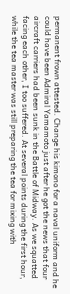permanent frown attested. Change his kimono for a naval uniform and he could have been Admiral Yamamoto just after he got the news that four aircraft carriers had been sunk in the Battle of Midway. As we squatted facing each other, I too suffered. At several points during the first hour, while the tea master was still preparing the tea for mixing with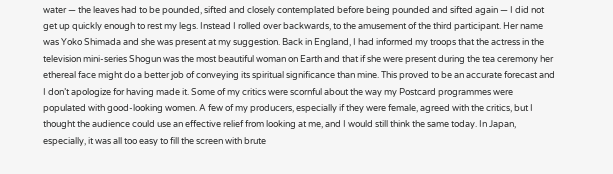water — the leaves had to be pounded, sifted and closely contemplated before being pounded and sifted again — I did not get up quickly enough to rest my legs. Instead I rolled over backwards, to the amusement of the third participant. Her name was Yoko Shimada and she was present at my suggestion. Back in England, I had informed my troops that the actress in the television mini-series Shogun was the most beautiful woman on Earth and that if she were present during the tea ceremony her ethereal face might do a better job of conveying its spiritual significance than mine. This proved to be an accurate forecast and I don’t apologize for having made it. Some of my critics were scornful about the way my Postcard programmes were populated with good-looking women. A few of my producers, especially if they were female, agreed with the critics, but I thought the audience could use an effective relief from looking at me, and I would still think the same today. In Japan, especially, it was all too easy to fill the screen with brute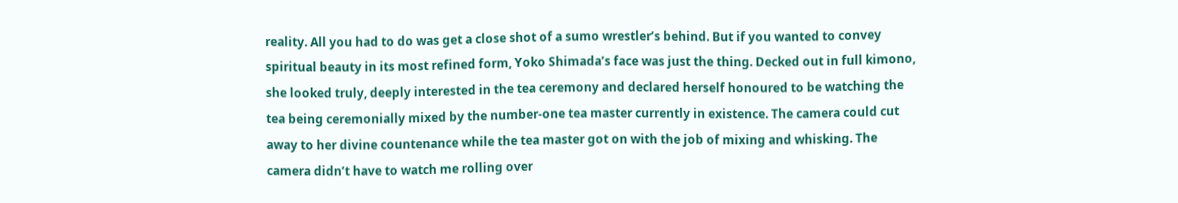reality. All you had to do was get a close shot of a sumo wrestler’s behind. But if you wanted to convey spiritual beauty in its most refined form, Yoko Shimada’s face was just the thing. Decked out in full kimono, she looked truly, deeply interested in the tea ceremony and declared herself honoured to be watching the tea being ceremonially mixed by the number-one tea master currently in existence. The camera could cut away to her divine countenance while the tea master got on with the job of mixing and whisking. The camera didn’t have to watch me rolling over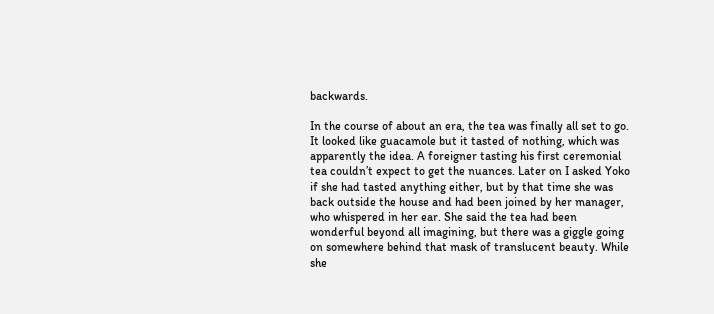backwards.

In the course of about an era, the tea was finally all set to go. It looked like guacamole but it tasted of nothing, which was apparently the idea. A foreigner tasting his first ceremonial tea couldn’t expect to get the nuances. Later on I asked Yoko if she had tasted anything either, but by that time she was back outside the house and had been joined by her manager, who whispered in her ear. She said the tea had been wonderful beyond all imagining, but there was a giggle going on somewhere behind that mask of translucent beauty. While she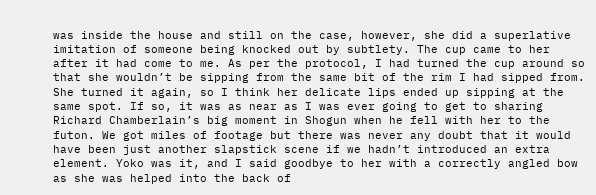was inside the house and still on the case, however, she did a superlative imitation of someone being knocked out by subtlety. The cup came to her after it had come to me. As per the protocol, I had turned the cup around so that she wouldn’t be sipping from the same bit of the rim I had sipped from. She turned it again, so I think her delicate lips ended up sipping at the same spot. If so, it was as near as I was ever going to get to sharing Richard Chamberlain’s big moment in Shogun when he fell with her to the futon. We got miles of footage but there was never any doubt that it would have been just another slapstick scene if we hadn’t introduced an extra element. Yoko was it, and I said goodbye to her with a correctly angled bow as she was helped into the back of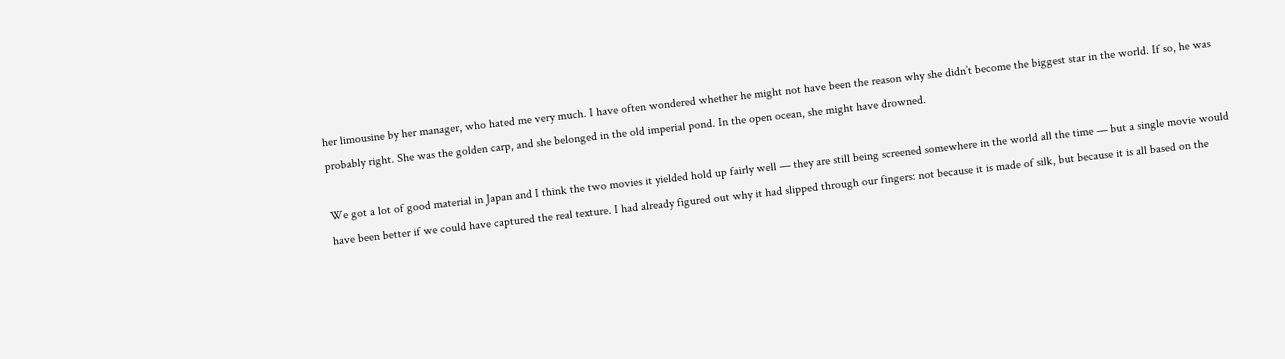her limousine by her manager, who hated me very much. I have often wondered whether he might not have been the reason why she didn’t become the biggest star in the world. If so, he was probably right. She was the golden carp, and she belonged in the old imperial pond. In the open ocean, she might have drowned.

We got a lot of good material in Japan and I think the two movies it yielded hold up fairly well — they are still being screened somewhere in the world all the time — but a single movie would have been better if we could have captured the real texture. I had already figured out why it had slipped through our fingers: not because it is made of silk, but because it is all based on the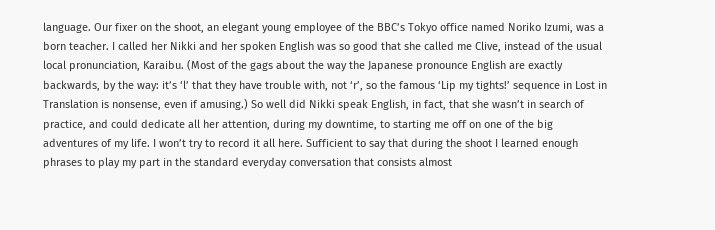language. Our fixer on the shoot, an elegant young employee of the BBC’s Tokyo office named Noriko Izumi, was a born teacher. I called her Nikki and her spoken English was so good that she called me Clive, instead of the usual local pronunciation, Karaibu. (Most of the gags about the way the Japanese pronounce English are exactly backwards, by the way: it’s ‘l’ that they have trouble with, not ‘r’, so the famous ‘Lip my tights!’ sequence in Lost in Translation is nonsense, even if amusing.) So well did Nikki speak English, in fact, that she wasn’t in search of practice, and could dedicate all her attention, during my downtime, to starting me off on one of the big adventures of my life. I won’t try to record it all here. Sufficient to say that during the shoot I learned enough phrases to play my part in the standard everyday conversation that consists almost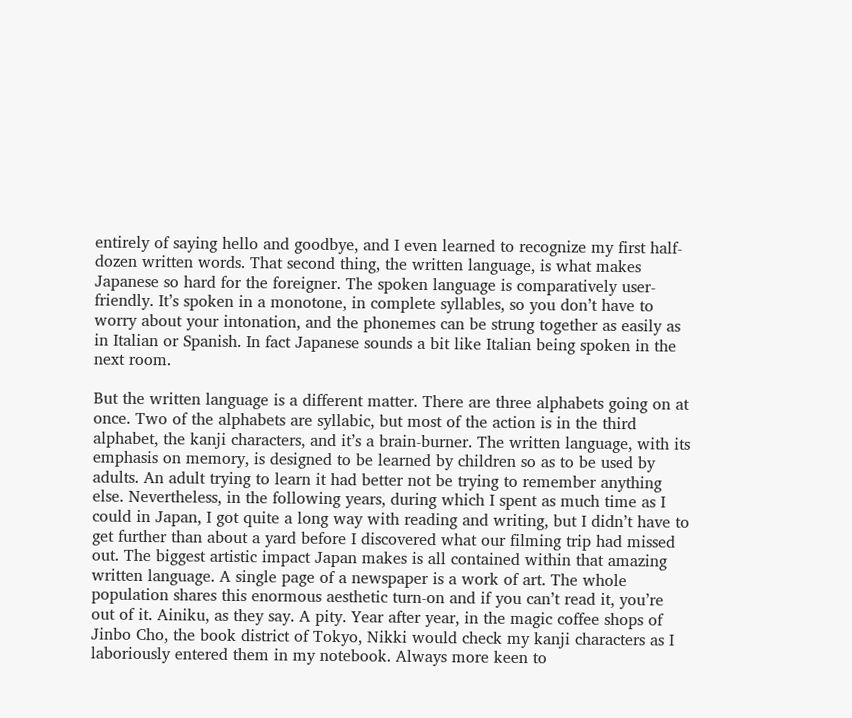entirely of saying hello and goodbye, and I even learned to recognize my first half-dozen written words. That second thing, the written language, is what makes Japanese so hard for the foreigner. The spoken language is comparatively user-friendly. It’s spoken in a monotone, in complete syllables, so you don’t have to worry about your intonation, and the phonemes can be strung together as easily as in Italian or Spanish. In fact Japanese sounds a bit like Italian being spoken in the next room.

But the written language is a different matter. There are three alphabets going on at once. Two of the alphabets are syllabic, but most of the action is in the third alphabet, the kanji characters, and it’s a brain-burner. The written language, with its emphasis on memory, is designed to be learned by children so as to be used by adults. An adult trying to learn it had better not be trying to remember anything else. Nevertheless, in the following years, during which I spent as much time as I could in Japan, I got quite a long way with reading and writing, but I didn’t have to get further than about a yard before I discovered what our filming trip had missed out. The biggest artistic impact Japan makes is all contained within that amazing written language. A single page of a newspaper is a work of art. The whole population shares this enormous aesthetic turn-on and if you can’t read it, you’re out of it. Ainiku, as they say. A pity. Year after year, in the magic coffee shops of Jinbo Cho, the book district of Tokyo, Nikki would check my kanji characters as I laboriously entered them in my notebook. Always more keen to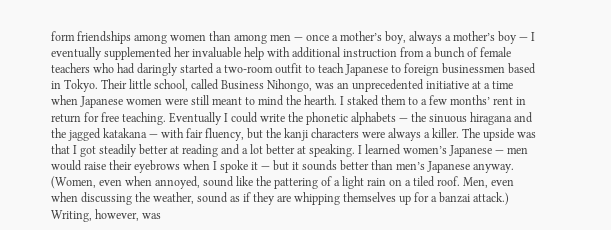form friendships among women than among men — once a mother’s boy, always a mother’s boy — I eventually supplemented her invaluable help with additional instruction from a bunch of female teachers who had daringly started a two-room outfit to teach Japanese to foreign businessmen based in Tokyo. Their little school, called Business Nihongo, was an unprecedented initiative at a time when Japanese women were still meant to mind the hearth. I staked them to a few months’ rent in return for free teaching. Eventually I could write the phonetic alphabets — the sinuous hiragana and the jagged katakana — with fair fluency, but the kanji characters were always a killer. The upside was that I got steadily better at reading and a lot better at speaking. I learned women’s Japanese — men would raise their eyebrows when I spoke it — but it sounds better than men’s Japanese anyway. (Women, even when annoyed, sound like the pattering of a light rain on a tiled roof. Men, even when discussing the weather, sound as if they are whipping themselves up for a banzai attack.) Writing, however, was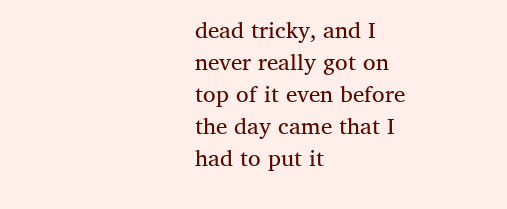dead tricky, and I never really got on top of it even before the day came that I had to put it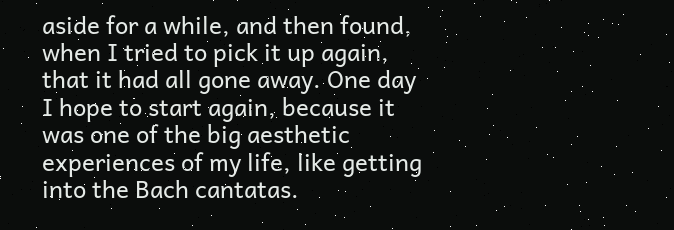aside for a while, and then found, when I tried to pick it up again, that it had all gone away. One day I hope to start again, because it was one of the big aesthetic experiences of my life, like getting into the Bach cantatas.